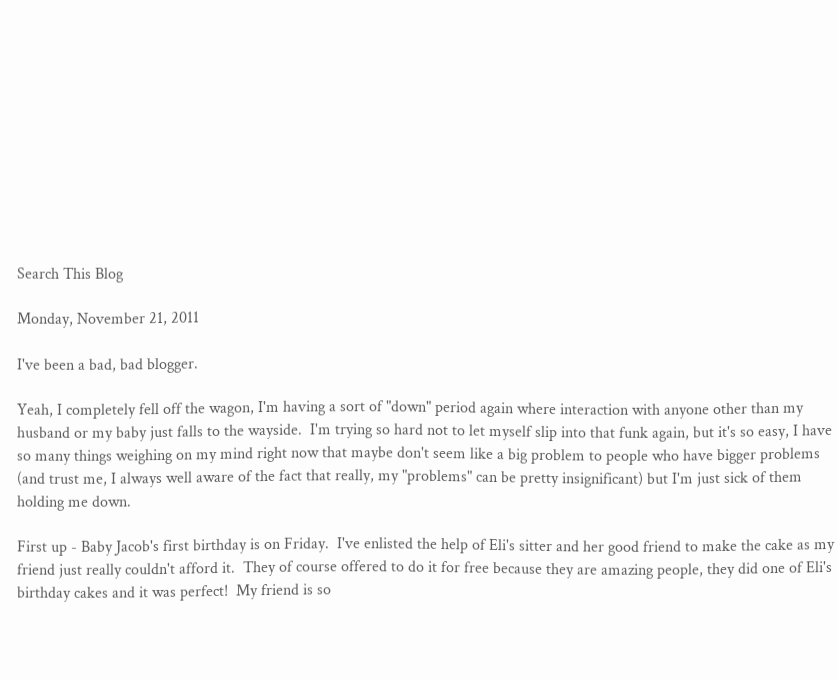Search This Blog

Monday, November 21, 2011

I've been a bad, bad blogger.

Yeah, I completely fell off the wagon, I'm having a sort of "down" period again where interaction with anyone other than my husband or my baby just falls to the wayside.  I'm trying so hard not to let myself slip into that funk again, but it's so easy, I have so many things weighing on my mind right now that maybe don't seem like a big problem to people who have bigger problems (and trust me, I always well aware of the fact that really, my "problems" can be pretty insignificant) but I'm just sick of them holding me down.

First up - Baby Jacob's first birthday is on Friday.  I've enlisted the help of Eli's sitter and her good friend to make the cake as my friend just really couldn't afford it.  They of course offered to do it for free because they are amazing people, they did one of Eli's birthday cakes and it was perfect!  My friend is so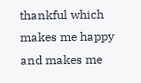thankful which makes me happy and makes me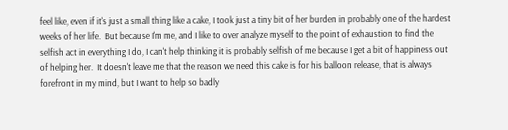feel like, even if it's just a small thing like a cake, I took just a tiny bit of her burden in probably one of the hardest weeks of her life.  But because I'm me, and I like to over analyze myself to the point of exhaustion to find the selfish act in everything I do, I can't help thinking it is probably selfish of me because I get a bit of happiness out of helping her.  It doesn't leave me that the reason we need this cake is for his balloon release, that is always forefront in my mind, but I want to help so badly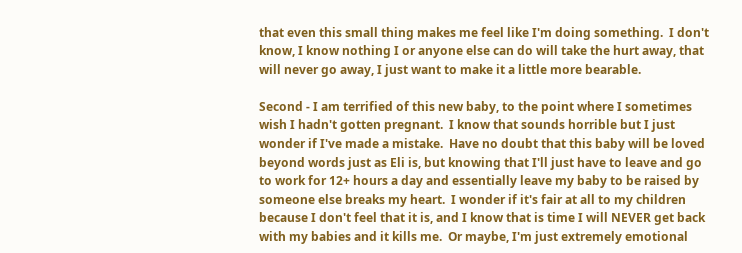that even this small thing makes me feel like I'm doing something.  I don't know, I know nothing I or anyone else can do will take the hurt away, that will never go away, I just want to make it a little more bearable.

Second - I am terrified of this new baby, to the point where I sometimes wish I hadn't gotten pregnant.  I know that sounds horrible but I just wonder if I've made a mistake.  Have no doubt that this baby will be loved beyond words just as Eli is, but knowing that I'll just have to leave and go to work for 12+ hours a day and essentially leave my baby to be raised by someone else breaks my heart.  I wonder if it's fair at all to my children because I don't feel that it is, and I know that is time I will NEVER get back with my babies and it kills me.  Or maybe, I'm just extremely emotional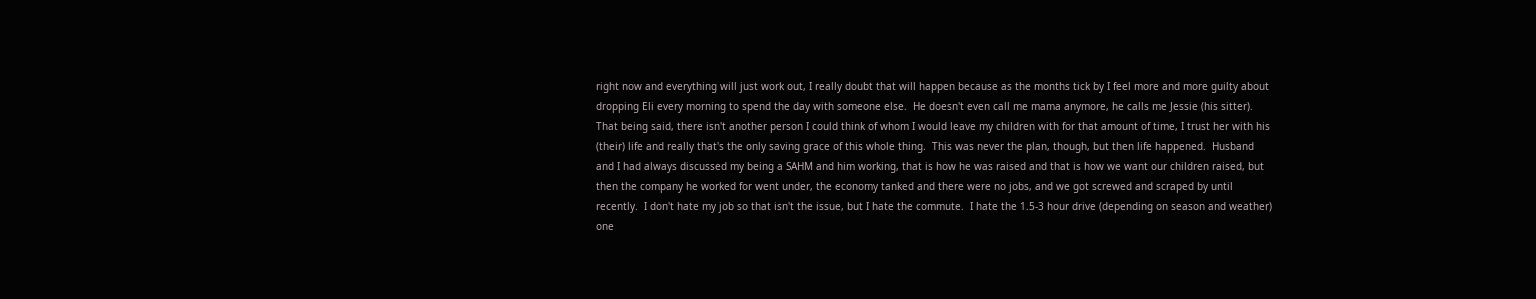right now and everything will just work out, I really doubt that will happen because as the months tick by I feel more and more guilty about dropping Eli every morning to spend the day with someone else.  He doesn't even call me mama anymore, he calls me Jessie (his sitter).  That being said, there isn't another person I could think of whom I would leave my children with for that amount of time, I trust her with his (their) life and really that's the only saving grace of this whole thing.  This was never the plan, though, but then life happened.  Husband and I had always discussed my being a SAHM and him working, that is how he was raised and that is how we want our children raised, but then the company he worked for went under, the economy tanked and there were no jobs, and we got screwed and scraped by until recently.  I don't hate my job so that isn't the issue, but I hate the commute.  I hate the 1.5-3 hour drive (depending on season and weather) one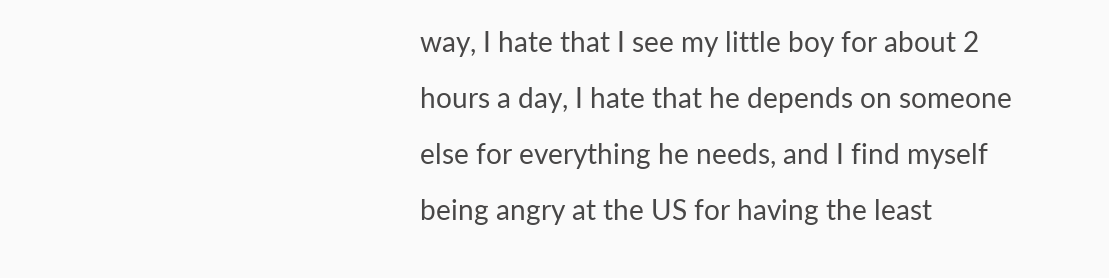way, I hate that I see my little boy for about 2 hours a day, I hate that he depends on someone else for everything he needs, and I find myself being angry at the US for having the least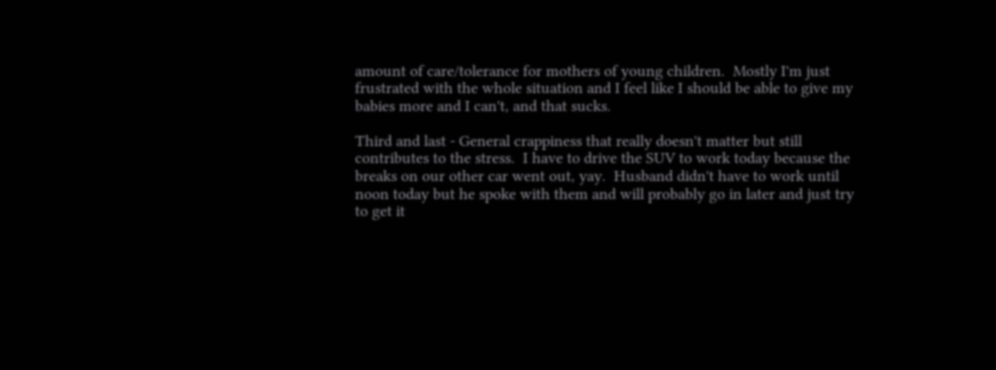amount of care/tolerance for mothers of young children.  Mostly I'm just frustrated with the whole situation and I feel like I should be able to give my babies more and I can't, and that sucks.

Third and last - General crappiness that really doesn't matter but still contributes to the stress.  I have to drive the SUV to work today because the breaks on our other car went out, yay.  Husband didn't have to work until noon today but he spoke with them and will probably go in later and just try to get it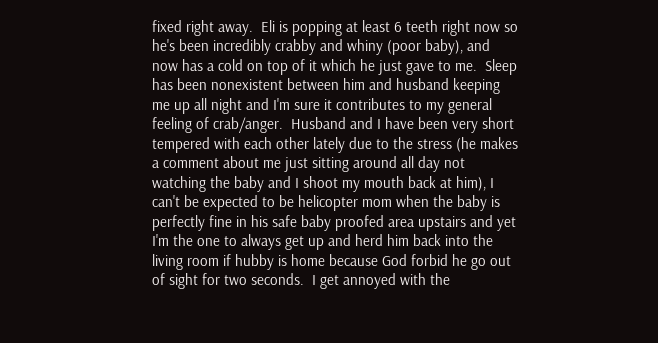fixed right away.  Eli is popping at least 6 teeth right now so he's been incredibly crabby and whiny (poor baby), and now has a cold on top of it which he just gave to me.  Sleep has been nonexistent between him and husband keeping me up all night and I'm sure it contributes to my general feeling of crab/anger.  Husband and I have been very short tempered with each other lately due to the stress (he makes a comment about me just sitting around all day not watching the baby and I shoot my mouth back at him), I can't be expected to be helicopter mom when the baby is perfectly fine in his safe baby proofed area upstairs and yet I'm the one to always get up and herd him back into the living room if hubby is home because God forbid he go out of sight for two seconds.  I get annoyed with the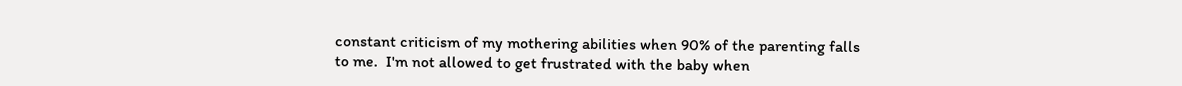constant criticism of my mothering abilities when 90% of the parenting falls to me.  I'm not allowed to get frustrated with the baby when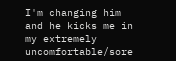I'm changing him and he kicks me in my extremely uncomfortable/sore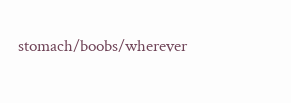stomach/boobs/wherever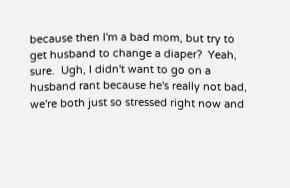because then I'm a bad mom, but try to get husband to change a diaper?  Yeah, sure.  Ugh, I didn't want to go on a husband rant because he's really not bad, we're both just so stressed right now and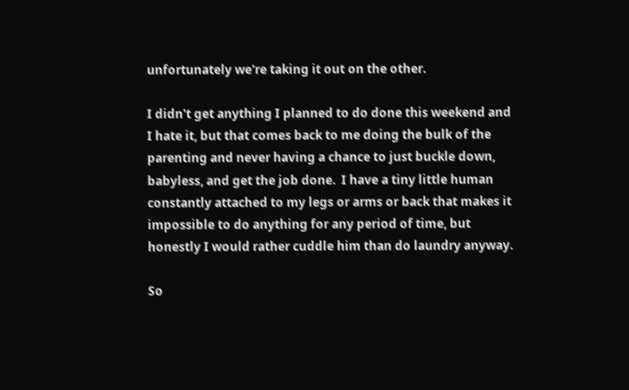unfortunately we're taking it out on the other.

I didn't get anything I planned to do done this weekend and I hate it, but that comes back to me doing the bulk of the parenting and never having a chance to just buckle down, babyless, and get the job done.  I have a tiny little human constantly attached to my legs or arms or back that makes it impossible to do anything for any period of time, but honestly I would rather cuddle him than do laundry anyway.

So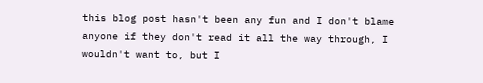this blog post hasn't been any fun and I don't blame anyone if they don't read it all the way through, I wouldn't want to, but I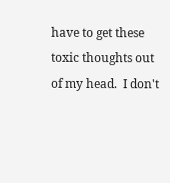have to get these toxic thoughts out of my head.  I don't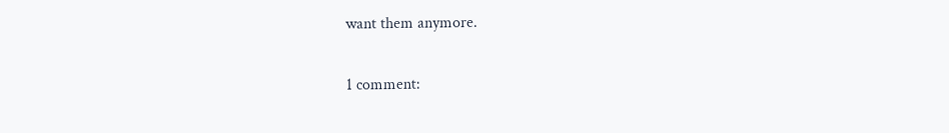want them anymore.

1 comment: